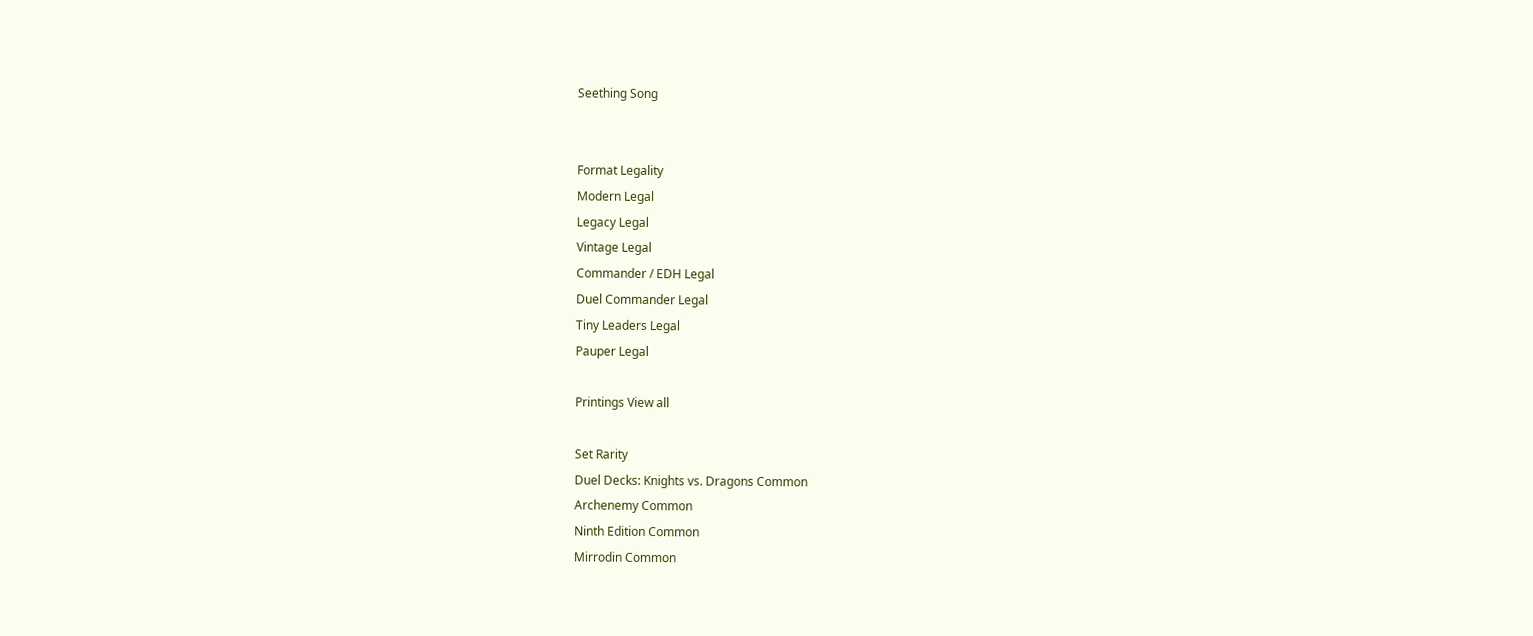Seething Song


Format Legality
Modern Legal
Legacy Legal
Vintage Legal
Commander / EDH Legal
Duel Commander Legal
Tiny Leaders Legal
Pauper Legal

Printings View all

Set Rarity
Duel Decks: Knights vs. Dragons Common
Archenemy Common
Ninth Edition Common
Mirrodin Common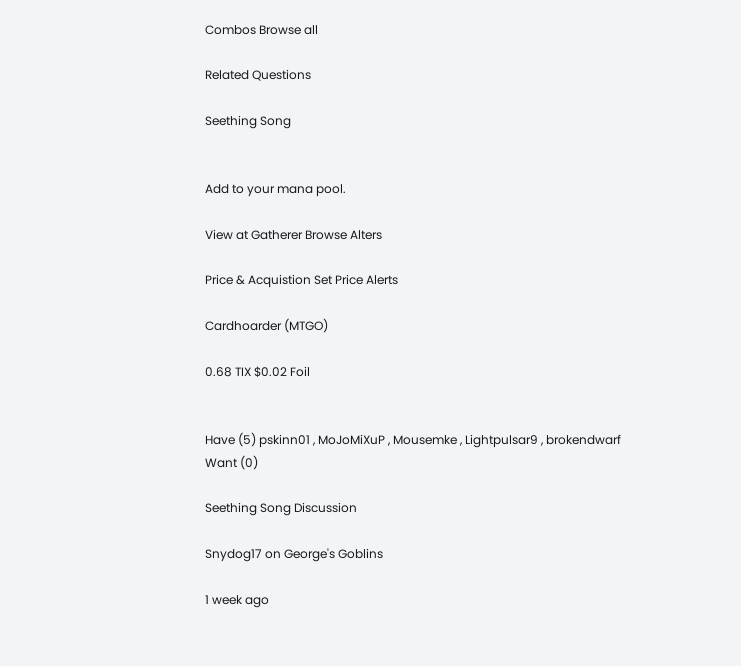Combos Browse all

Related Questions

Seething Song


Add to your mana pool.

View at Gatherer Browse Alters

Price & Acquistion Set Price Alerts

Cardhoarder (MTGO)

0.68 TIX $0.02 Foil


Have (5) pskinn01 , MoJoMiXuP , Mousemke , Lightpulsar9 , brokendwarf
Want (0)

Seething Song Discussion

Snydog17 on George's Goblins

1 week ago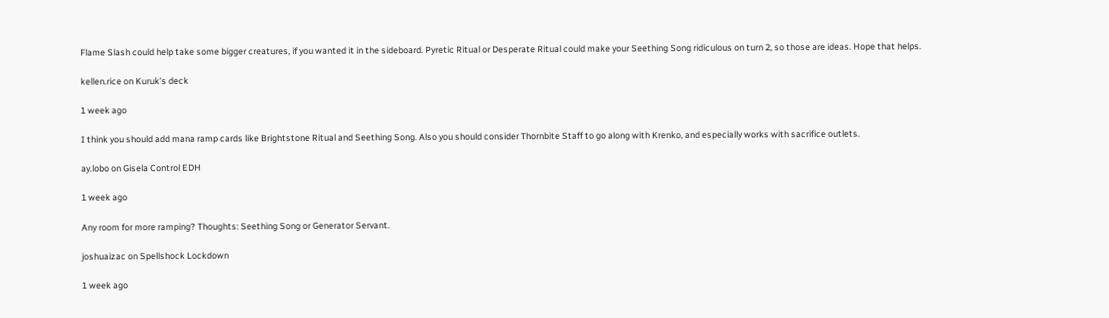Flame Slash could help take some bigger creatures, if you wanted it in the sideboard. Pyretic Ritual or Desperate Ritual could make your Seething Song ridiculous on turn 2, so those are ideas. Hope that helps.

kellen.rice on Kuruk's deck

1 week ago

I think you should add mana ramp cards like Brightstone Ritual and Seething Song. Also you should consider Thornbite Staff to go along with Krenko, and especially works with sacrifice outlets.

ay.lobo on Gisela Control EDH

1 week ago

Any room for more ramping? Thoughts: Seething Song or Generator Servant.

joshuaizac on Spellshock Lockdown

1 week ago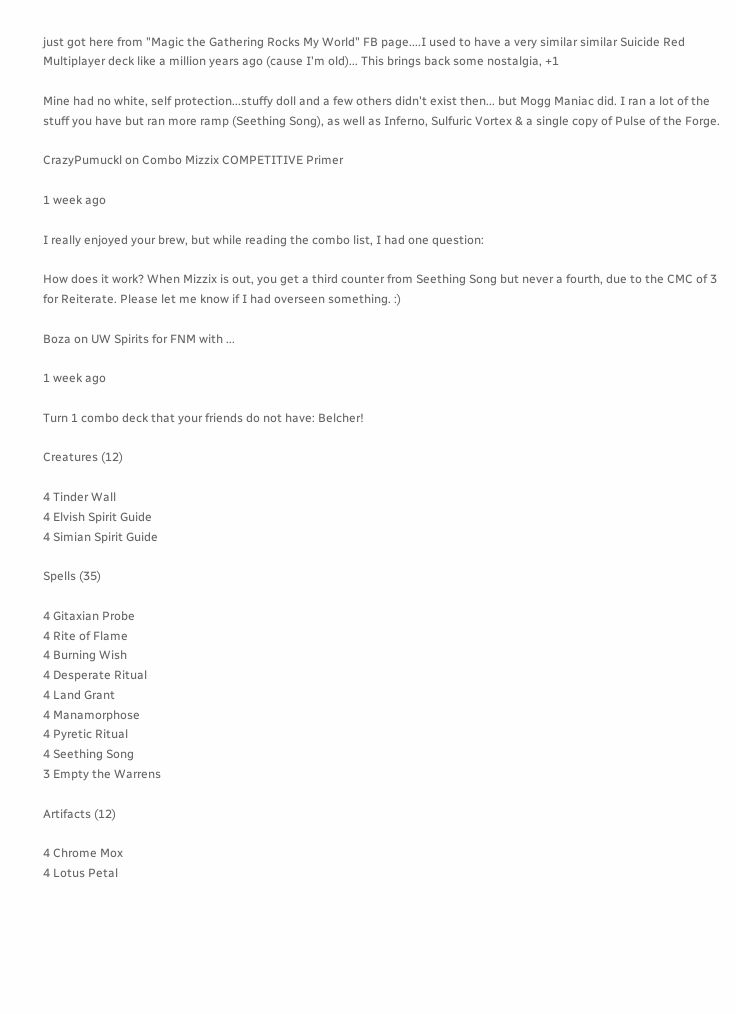just got here from "Magic the Gathering Rocks My World" FB page....I used to have a very similar similar Suicide Red Multiplayer deck like a million years ago (cause I'm old)... This brings back some nostalgia, +1

Mine had no white, self protection...stuffy doll and a few others didn't exist then... but Mogg Maniac did. I ran a lot of the stuff you have but ran more ramp (Seething Song), as well as Inferno, Sulfuric Vortex & a single copy of Pulse of the Forge.

CrazyPumuckl on Combo Mizzix COMPETITIVE Primer

1 week ago

I really enjoyed your brew, but while reading the combo list, I had one question:

How does it work? When Mizzix is out, you get a third counter from Seething Song but never a fourth, due to the CMC of 3 for Reiterate. Please let me know if I had overseen something. :)

Boza on UW Spirits for FNM with ...

1 week ago

Turn 1 combo deck that your friends do not have: Belcher!

Creatures (12)

4 Tinder Wall
4 Elvish Spirit Guide
4 Simian Spirit Guide

Spells (35)

4 Gitaxian Probe
4 Rite of Flame
4 Burning Wish
4 Desperate Ritual
4 Land Grant
4 Manamorphose
4 Pyretic Ritual
4 Seething Song
3 Empty the Warrens

Artifacts (12)

4 Chrome Mox
4 Lotus Petal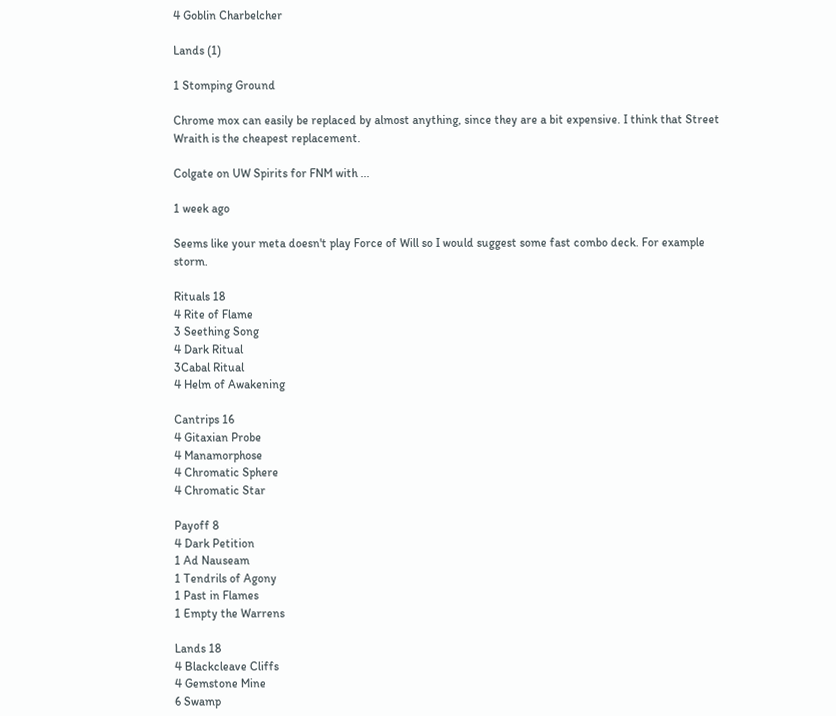4 Goblin Charbelcher

Lands (1)

1 Stomping Ground

Chrome mox can easily be replaced by almost anything, since they are a bit expensive. I think that Street Wraith is the cheapest replacement.

Colgate on UW Spirits for FNM with ...

1 week ago

Seems like your meta doesn't play Force of Will so I would suggest some fast combo deck. For example storm.

Rituals 18
4 Rite of Flame
3 Seething Song
4 Dark Ritual
3Cabal Ritual
4 Helm of Awakening

Cantrips 16
4 Gitaxian Probe
4 Manamorphose
4 Chromatic Sphere
4 Chromatic Star

Payoff 8
4 Dark Petition
1 Ad Nauseam
1 Tendrils of Agony
1 Past in Flames
1 Empty the Warrens

Lands 18
4 Blackcleave Cliffs
4 Gemstone Mine
6 Swamp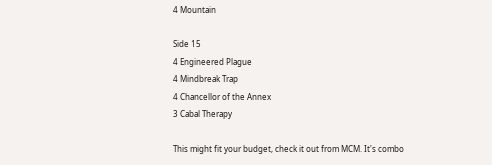4 Mountain

Side 15
4 Engineered Plague
4 Mindbreak Trap
4 Chancellor of the Annex
3 Cabal Therapy

This might fit your budget, check it out from MCM. It's combo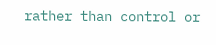rather than control or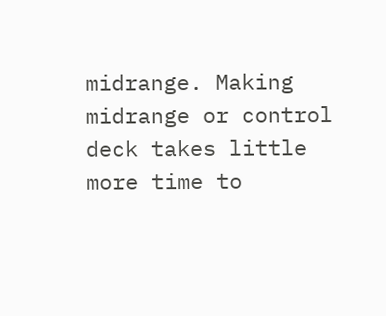midrange. Making midrange or control deck takes little more time to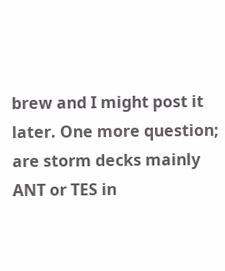brew and I might post it later. One more question; are storm decks mainly ANT or TES in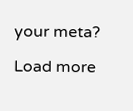your meta?

Load more